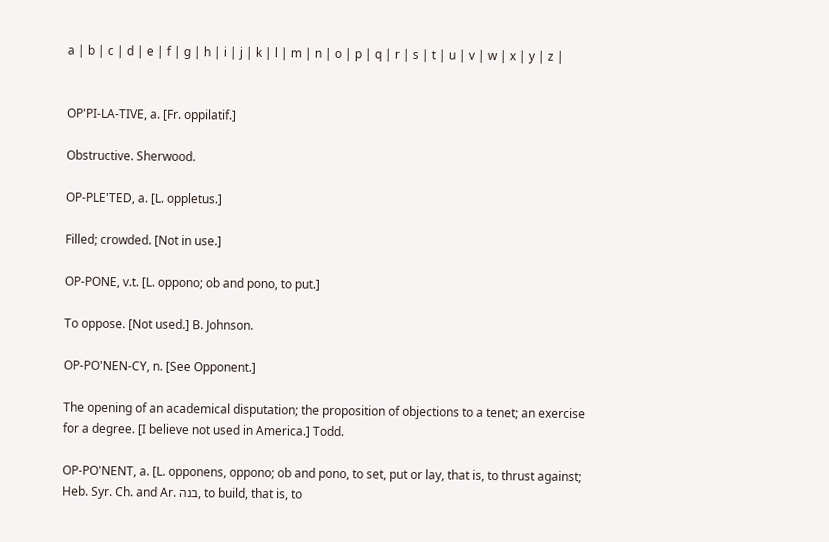a | b | c | d | e | f | g | h | i | j | k | l | m | n | o | p | q | r | s | t | u | v | w | x | y | z |


OP'PI-LA-TIVE, a. [Fr. oppilatif.]

Obstructive. Sherwood.

OP-PLE'TED, a. [L. oppletus.]

Filled; crowded. [Not in use.]

OP-PONE, v.t. [L. oppono; ob and pono, to put.]

To oppose. [Not used.] B. Johnson.

OP-PO'NEN-CY, n. [See Opponent.]

The opening of an academical disputation; the proposition of objections to a tenet; an exercise for a degree. [I believe not used in America.] Todd.

OP-PO'NENT, a. [L. opponens, oppono; ob and pono, to set, put or lay, that is, to thrust against; Heb. Syr. Ch. and Ar. בנה, to build, that is, to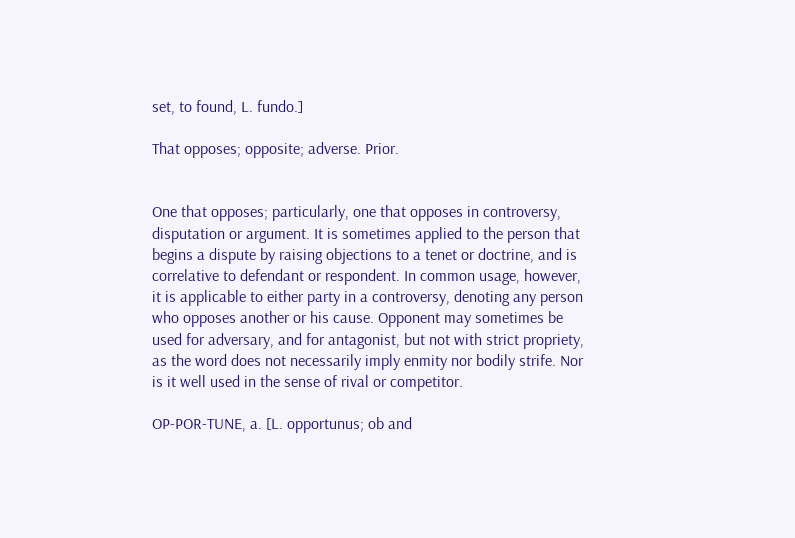set, to found, L. fundo.]

That opposes; opposite; adverse. Prior.


One that opposes; particularly, one that opposes in controversy, disputation or argument. It is sometimes applied to the person that begins a dispute by raising objections to a tenet or doctrine, and is correlative to defendant or respondent. In common usage, however, it is applicable to either party in a controversy, denoting any person who opposes another or his cause. Opponent may sometimes be used for adversary, and for antagonist, but not with strict propriety, as the word does not necessarily imply enmity nor bodily strife. Nor is it well used in the sense of rival or competitor.

OP-POR-TUNE, a. [L. opportunus; ob and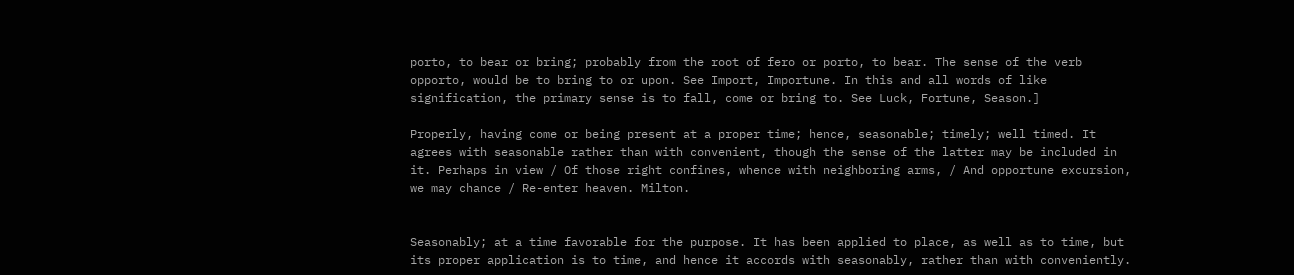porto, to bear or bring; probably from the root of fero or porto, to bear. The sense of the verb opporto, would be to bring to or upon. See Import, Importune. In this and all words of like signification, the primary sense is to fall, come or bring to. See Luck, Fortune, Season.]

Properly, having come or being present at a proper time; hence, seasonable; timely; well timed. It agrees with seasonable rather than with convenient, though the sense of the latter may be included in it. Perhaps in view / Of those right confines, whence with neighboring arms, / And opportune excursion, we may chance / Re-enter heaven. Milton.


Seasonably; at a time favorable for the purpose. It has been applied to place, as well as to time, but its proper application is to time, and hence it accords with seasonably, rather than with conveniently.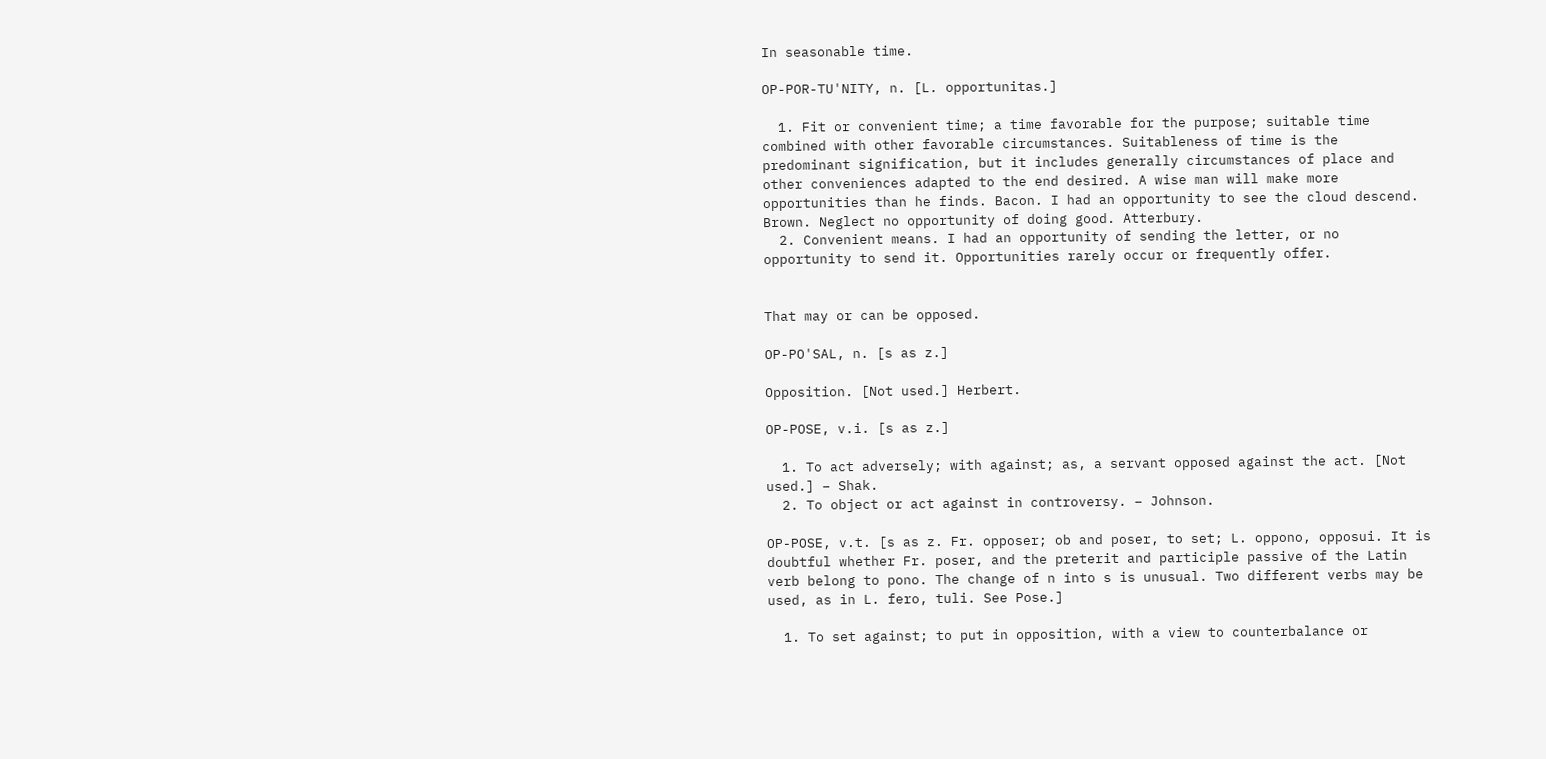In seasonable time.

OP-POR-TU'NITY, n. [L. opportunitas.]

  1. Fit or convenient time; a time favorable for the purpose; suitable time combined with other favorable circumstances. Suitableness of time is the predominant signification, but it includes generally circumstances of place and other conveniences adapted to the end desired. A wise man will make more opportunities than he finds. Bacon. I had an opportunity to see the cloud descend. Brown. Neglect no opportunity of doing good. Atterbury.
  2. Convenient means. I had an opportunity of sending the letter, or no opportunity to send it. Opportunities rarely occur or frequently offer.


That may or can be opposed.

OP-PO'SAL, n. [s as z.]

Opposition. [Not used.] Herbert.

OP-POSE, v.i. [s as z.]

  1. To act adversely; with against; as, a servant opposed against the act. [Not used.] – Shak.
  2. To object or act against in controversy. – Johnson.

OP-POSE, v.t. [s as z. Fr. opposer; ob and poser, to set; L. oppono, opposui. It is doubtful whether Fr. poser, and the preterit and participle passive of the Latin verb belong to pono. The change of n into s is unusual. Two different verbs may be used, as in L. fero, tuli. See Pose.]

  1. To set against; to put in opposition, with a view to counterbalance or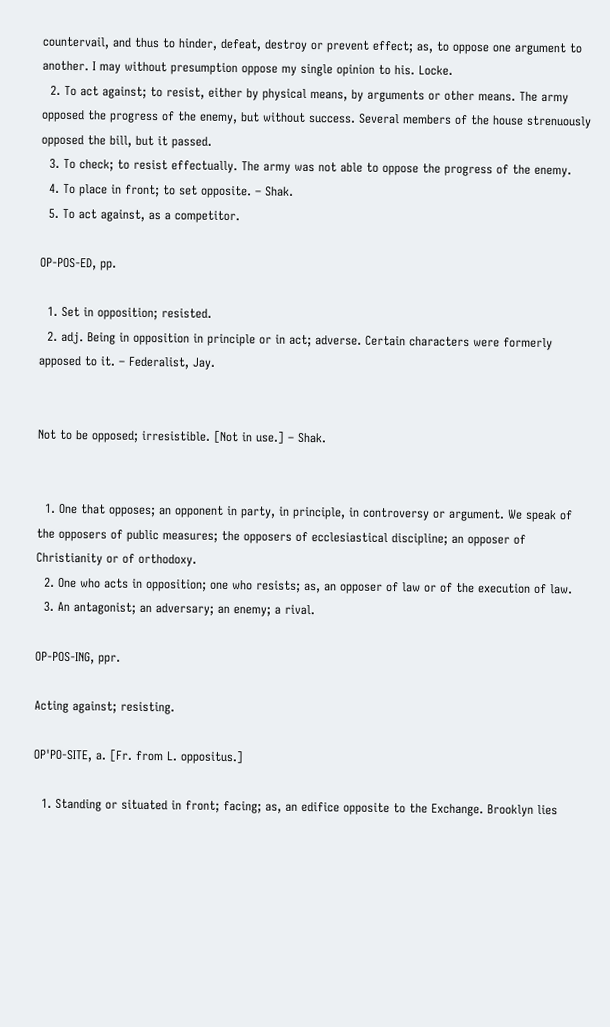countervail, and thus to hinder, defeat, destroy or prevent effect; as, to oppose one argument to another. I may without presumption oppose my single opinion to his. Locke.
  2. To act against; to resist, either by physical means, by arguments or other means. The army opposed the progress of the enemy, but without success. Several members of the house strenuously opposed the bill, but it passed.
  3. To check; to resist effectually. The army was not able to oppose the progress of the enemy.
  4. To place in front; to set opposite. – Shak.
  5. To act against, as a competitor.

OP-POS-ED, pp.

  1. Set in opposition; resisted.
  2. adj. Being in opposition in principle or in act; adverse. Certain characters were formerly apposed to it. – Federalist, Jay.


Not to be opposed; irresistible. [Not in use.] – Shak.


  1. One that opposes; an opponent in party, in principle, in controversy or argument. We speak of the opposers of public measures; the opposers of ecclesiastical discipline; an opposer of Christianity or of orthodoxy.
  2. One who acts in opposition; one who resists; as, an opposer of law or of the execution of law.
  3. An antagonist; an adversary; an enemy; a rival.

OP-POS-ING, ppr.

Acting against; resisting.

OP'PO-SITE, a. [Fr. from L. oppositus.]

  1. Standing or situated in front; facing; as, an edifice opposite to the Exchange. Brooklyn lies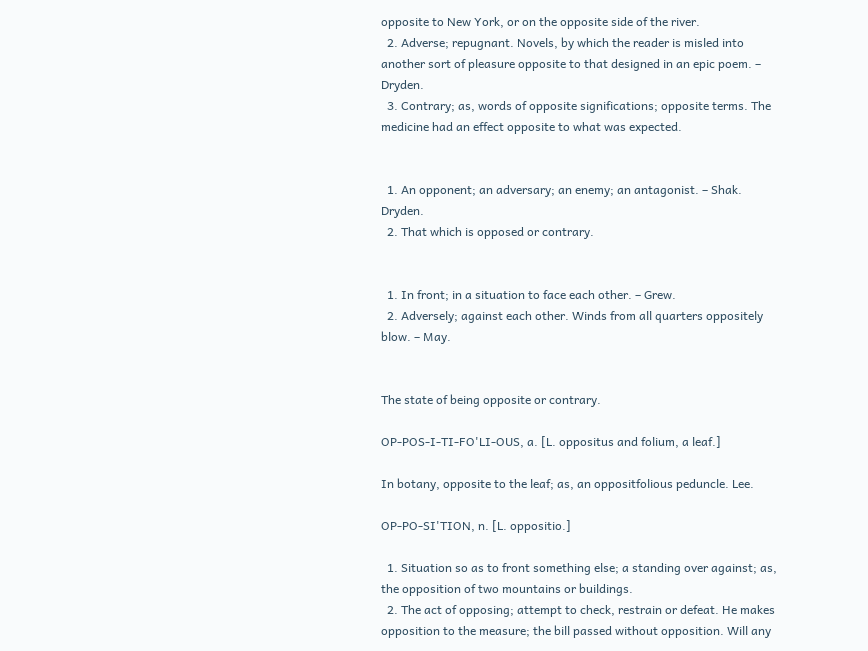opposite to New York, or on the opposite side of the river.
  2. Adverse; repugnant. Novels, by which the reader is misled into another sort of pleasure opposite to that designed in an epic poem. – Dryden.
  3. Contrary; as, words of opposite significations; opposite terms. The medicine had an effect opposite to what was expected.


  1. An opponent; an adversary; an enemy; an antagonist. – Shak. Dryden.
  2. That which is opposed or contrary.


  1. In front; in a situation to face each other. – Grew.
  2. Adversely; against each other. Winds from all quarters oppositely blow. – May.


The state of being opposite or contrary.

OP-POS-I-TI-FO'LI-OUS, a. [L. oppositus and folium, a leaf.]

In botany, opposite to the leaf; as, an oppositfolious peduncle. Lee.

OP-PO-SI'TION, n. [L. oppositio.]

  1. Situation so as to front something else; a standing over against; as, the opposition of two mountains or buildings.
  2. The act of opposing; attempt to check, restrain or defeat. He makes opposition to the measure; the bill passed without opposition. Will any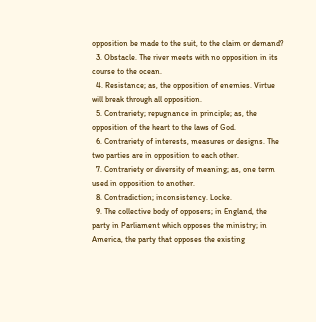opposition be made to the suit, to the claim or demand?
  3. Obstacle. The river meets with no opposition in its course to the ocean.
  4. Resistance; as, the opposition of enemies. Virtue will break through all opposition.
  5. Contrariety; repugnance in principle; as, the opposition of the heart to the laws of God.
  6. Contrariety of interests, measures or designs. The two parties are in opposition to each other.
  7. Contrariety or diversity of meaning; as, one term used in opposition to another.
  8. Contradiction; inconsistency. Locke.
  9. The collective body of opposers; in England, the party in Parliament which opposes the ministry; in America, the party that opposes the existing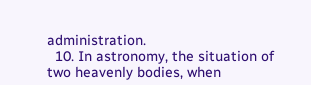administration.
  10. In astronomy, the situation of two heavenly bodies, when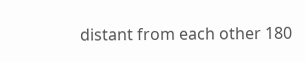distant from each other 180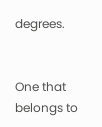degrees.


One that belongs to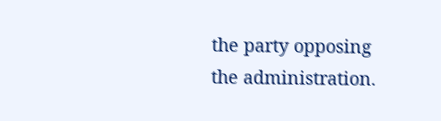the party opposing the administration.